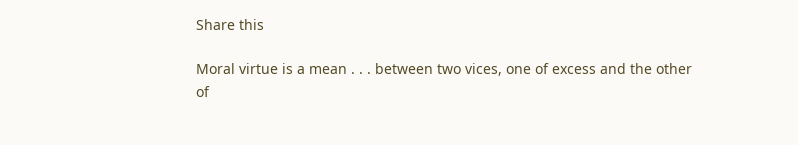Share this

Moral virtue is a mean . . . between two vices, one of excess and the other of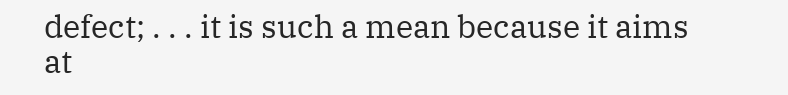defect; . . . it is such a mean because it aims at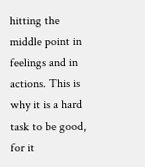hitting the middle point in feelings and in actions. This is why it is a hard task to be good, for it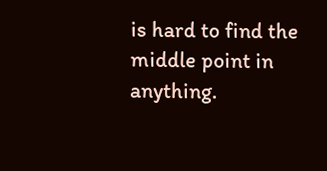is hard to find the middle point in anything.